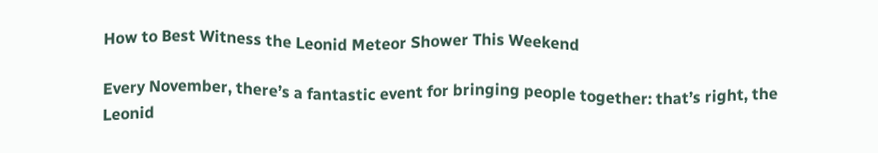How to Best Witness the Leonid Meteor Shower This Weekend

Every November, there’s a fantastic event for bringing people together: that’s right, the Leonid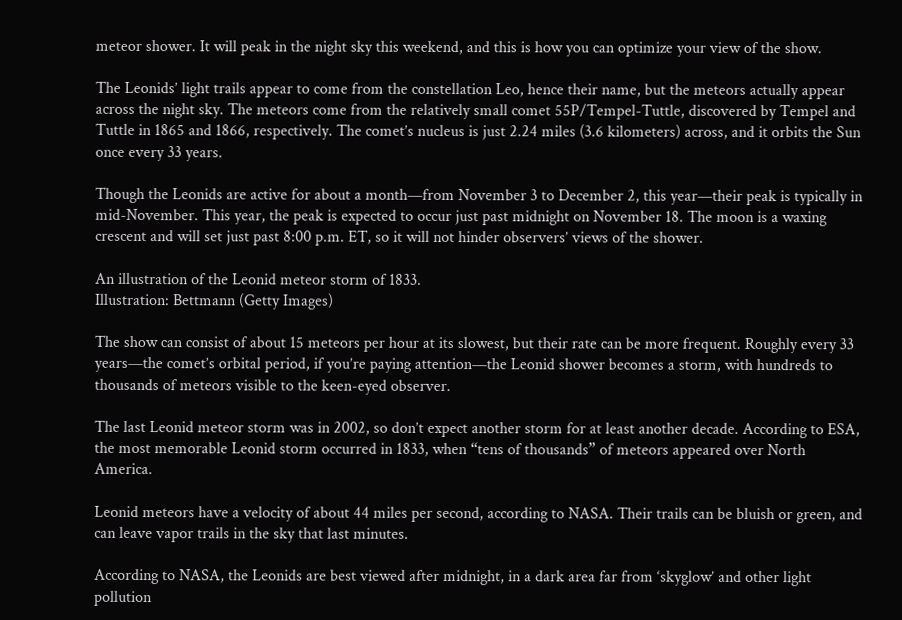meteor shower. It will peak in the night sky this weekend, and this is how you can optimize your view of the show.

The Leonids’ light trails appear to come from the constellation Leo, hence their name, but the meteors actually appear across the night sky. The meteors come from the relatively small comet 55P/Tempel-Tuttle, discovered by Tempel and Tuttle in 1865 and 1866, respectively. The comet’s nucleus is just 2.24 miles (3.6 kilometers) across, and it orbits the Sun once every 33 years.

Though the Leonids are active for about a month—from November 3 to December 2, this year—their peak is typically in mid-November. This year, the peak is expected to occur just past midnight on November 18. The moon is a waxing crescent and will set just past 8:00 p.m. ET, so it will not hinder observers’ views of the shower.

An illustration of the Leonid meteor storm of 1833.
Illustration: Bettmann (Getty Images)

The show can consist of about 15 meteors per hour at its slowest, but their rate can be more frequent. Roughly every 33 years—the comet’s orbital period, if you’re paying attention—the Leonid shower becomes a storm, with hundreds to thousands of meteors visible to the keen-eyed observer.

The last Leonid meteor storm was in 2002, so don’t expect another storm for at least another decade. According to ESA, the most memorable Leonid storm occurred in 1833, when “tens of thousands” of meteors appeared over North America.

Leonid meteors have a velocity of about 44 miles per second, according to NASA. Their trails can be bluish or green, and can leave vapor trails in the sky that last minutes.

According to NASA, the Leonids are best viewed after midnight, in a dark area far from ‘skyglow’ and other light pollution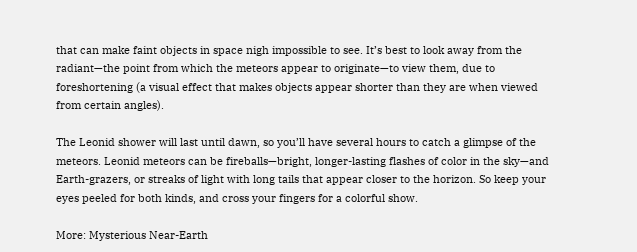that can make faint objects in space nigh impossible to see. It’s best to look away from the radiant—the point from which the meteors appear to originate—to view them, due to foreshortening (a visual effect that makes objects appear shorter than they are when viewed from certain angles).

The Leonid shower will last until dawn, so you’ll have several hours to catch a glimpse of the meteors. Leonid meteors can be fireballs—bright, longer-lasting flashes of color in the sky—and Earth-grazers, or streaks of light with long tails that appear closer to the horizon. So keep your eyes peeled for both kinds, and cross your fingers for a colorful show.

More: Mysterious Near-Earth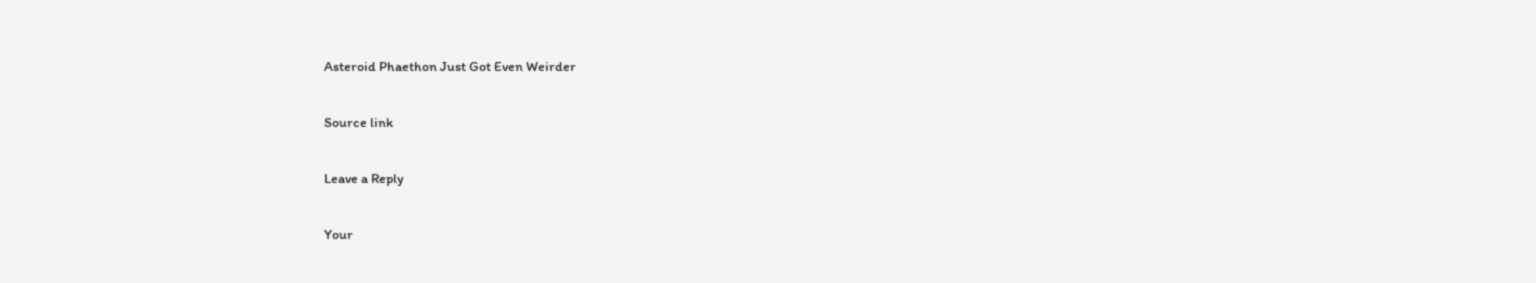Asteroid Phaethon Just Got Even Weirder

Source link

Leave a Reply

Your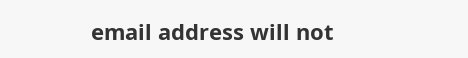email address will not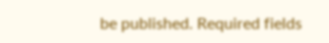be published. Required fields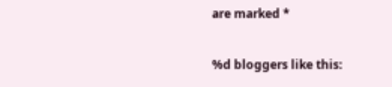are marked *

%d bloggers like this: